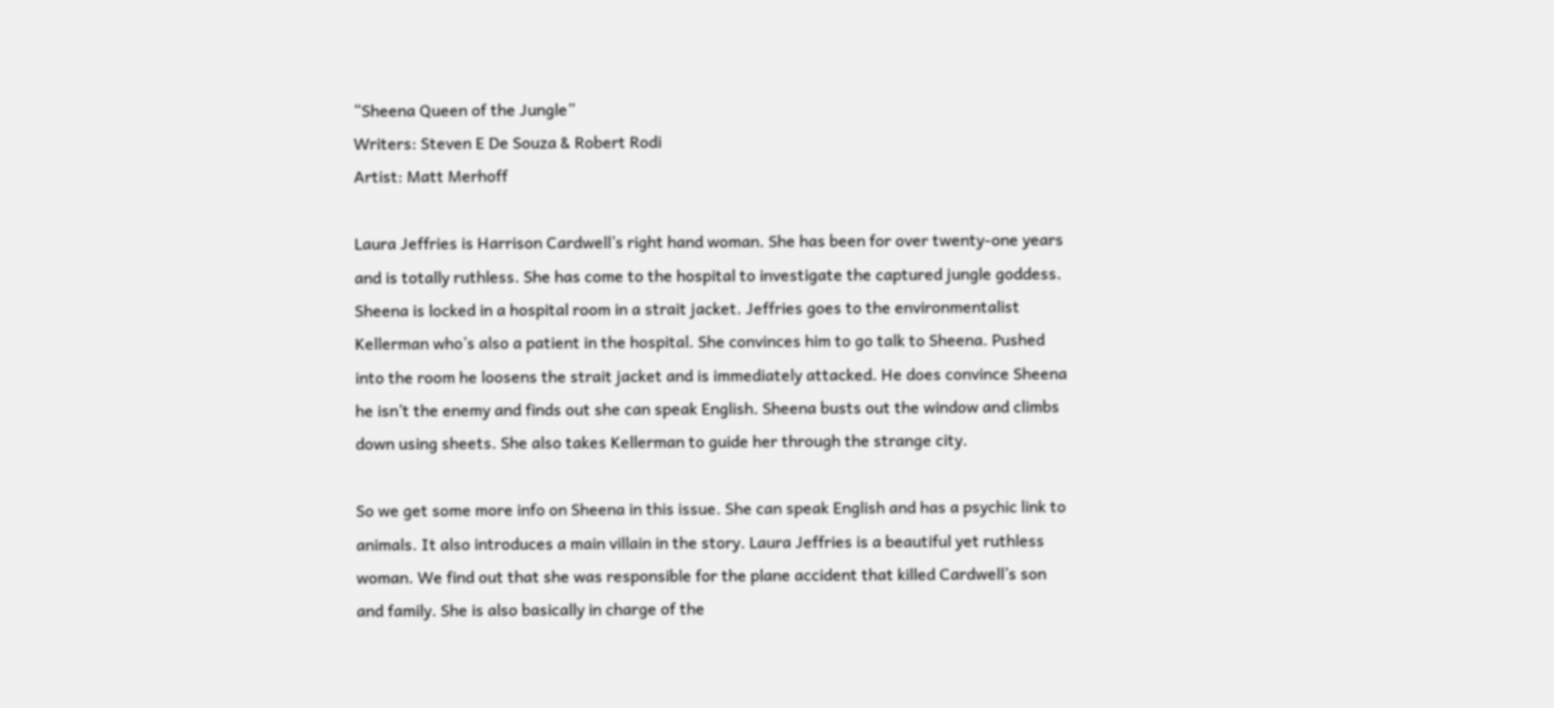“Sheena Queen of the Jungle”
Writers: Steven E De Souza & Robert Rodi
Artist: Matt Merhoff

Laura Jeffries is Harrison Cardwell’s right hand woman. She has been for over twenty-one years and is totally ruthless. She has come to the hospital to investigate the captured jungle goddess. Sheena is locked in a hospital room in a strait jacket. Jeffries goes to the environmentalist Kellerman who’s also a patient in the hospital. She convinces him to go talk to Sheena. Pushed into the room he loosens the strait jacket and is immediately attacked. He does convince Sheena he isn’t the enemy and finds out she can speak English. Sheena busts out the window and climbs down using sheets. She also takes Kellerman to guide her through the strange city.

So we get some more info on Sheena in this issue. She can speak English and has a psychic link to animals. It also introduces a main villain in the story. Laura Jeffries is a beautiful yet ruthless woman. We find out that she was responsible for the plane accident that killed Cardwell’s son and family. She is also basically in charge of the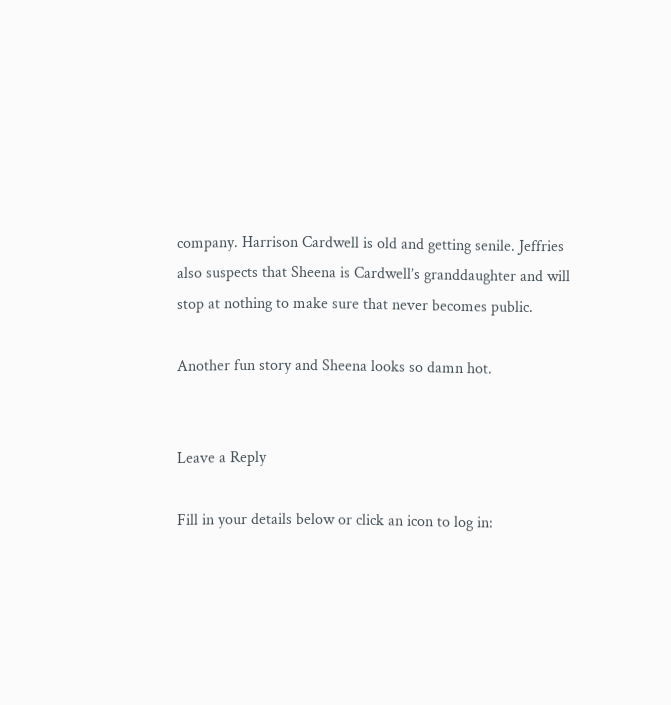company. Harrison Cardwell is old and getting senile. Jeffries also suspects that Sheena is Cardwell’s granddaughter and will stop at nothing to make sure that never becomes public.

Another fun story and Sheena looks so damn hot.


Leave a Reply

Fill in your details below or click an icon to log in: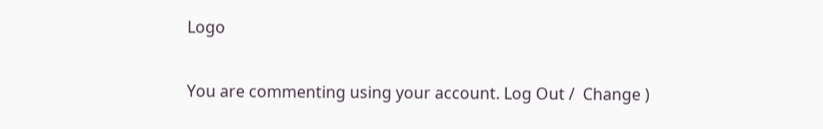Logo

You are commenting using your account. Log Out /  Change )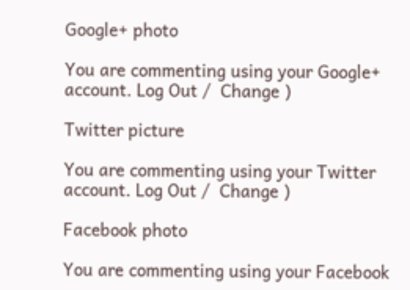Google+ photo

You are commenting using your Google+ account. Log Out /  Change )

Twitter picture

You are commenting using your Twitter account. Log Out /  Change )

Facebook photo

You are commenting using your Facebook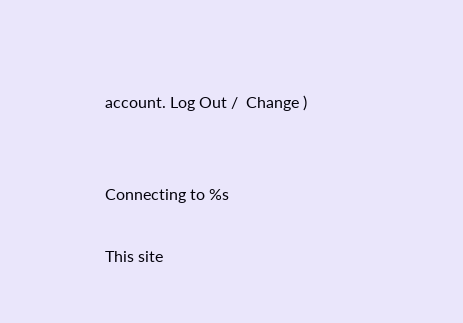account. Log Out /  Change )


Connecting to %s

This site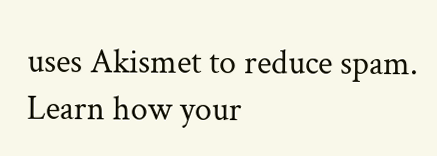uses Akismet to reduce spam. Learn how your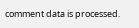comment data is processed.